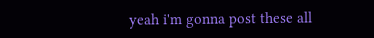yeah i'm gonna post these all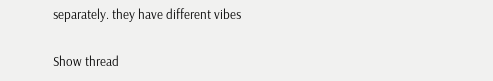separately. they have different vibes

Show thread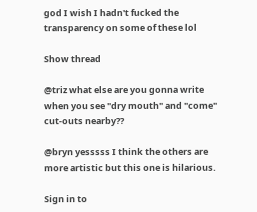god I wish I hadn't fucked the transparency on some of these lol

Show thread

@triz what else are you gonna write when you see "dry mouth" and "come" cut-outs nearby??

@bryn yesssss I think the others are more artistic but this one is hilarious.

Sign in to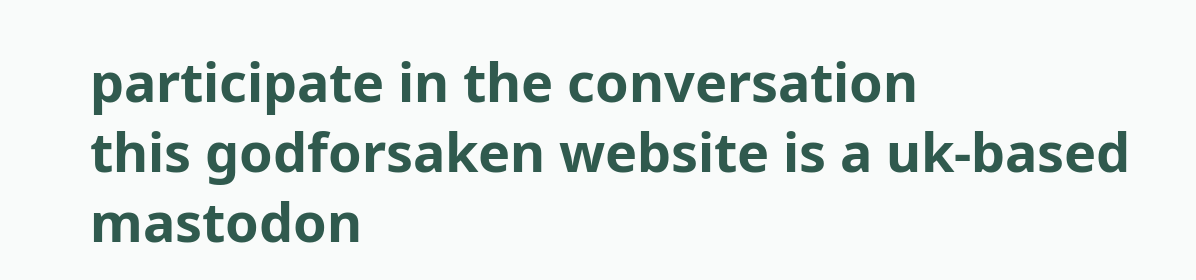participate in the conversation
this godforsaken website is a uk-based mastodon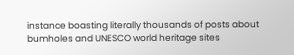instance boasting literally thousands of posts about bumholes and UNESCO world heritage sites